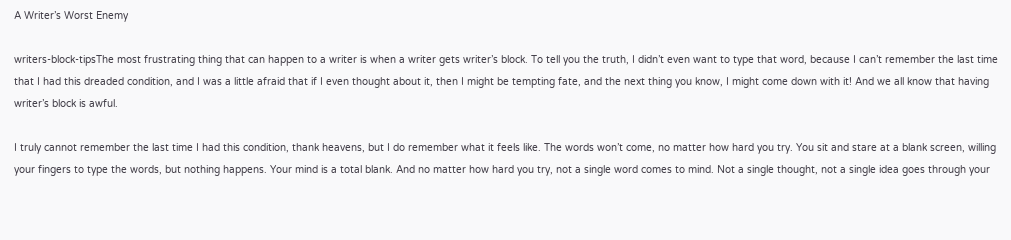A Writer’s Worst Enemy

writers-block-tipsThe most frustrating thing that can happen to a writer is when a writer gets writer’s block. To tell you the truth, I didn’t even want to type that word, because I can’t remember the last time that I had this dreaded condition, and I was a little afraid that if I even thought about it, then I might be tempting fate, and the next thing you know, I might come down with it! And we all know that having writer’s block is awful.

I truly cannot remember the last time I had this condition, thank heavens, but I do remember what it feels like. The words won’t come, no matter how hard you try. You sit and stare at a blank screen, willing your fingers to type the words, but nothing happens. Your mind is a total blank. And no matter how hard you try, not a single word comes to mind. Not a single thought, not a single idea goes through your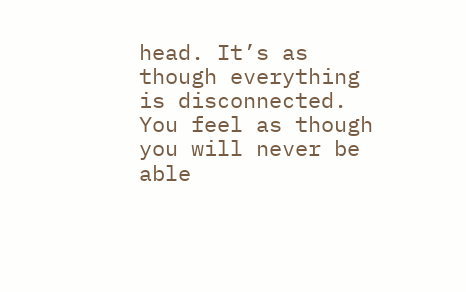head. It’s as though everything is disconnected. You feel as though you will never be able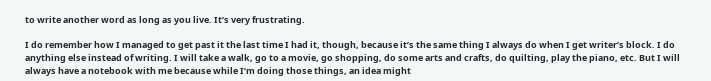to write another word as long as you live. It’s very frustrating.

I do remember how I managed to get past it the last time I had it, though, because it’s the same thing I always do when I get writer’s block. I do anything else instead of writing. I will take a walk, go to a movie, go shopping, do some arts and crafts, do quilting, play the piano, etc. But I will always have a notebook with me because while I’m doing those things, an idea might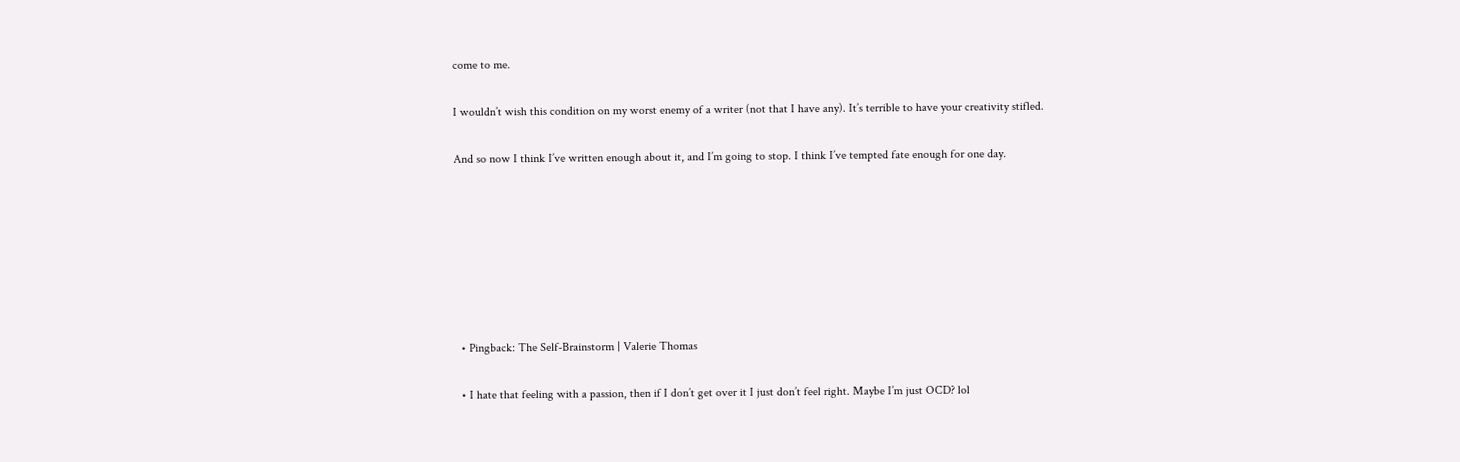come to me.

I wouldn’t wish this condition on my worst enemy of a writer (not that I have any). It’s terrible to have your creativity stifled.

And so now I think I’ve written enough about it, and I’m going to stop. I think I’ve tempted fate enough for one day.







  • Pingback: The Self-Brainstorm | Valerie Thomas

  • I hate that feeling with a passion, then if I don’t get over it I just don’t feel right. Maybe I’m just OCD? lol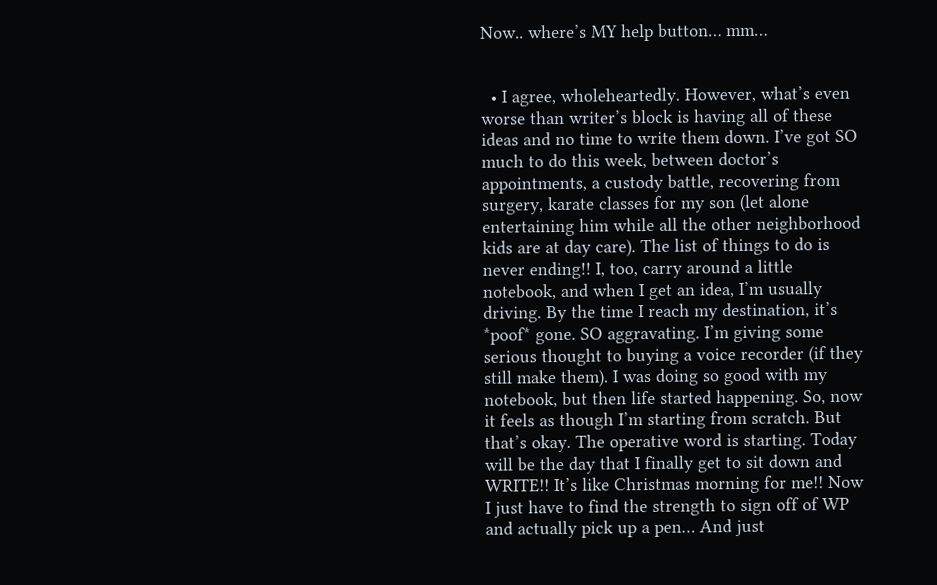Now.. where’s MY help button… mm…


  • I agree, wholeheartedly. However, what’s even worse than writer’s block is having all of these ideas and no time to write them down. I’ve got SO much to do this week, between doctor’s appointments, a custody battle, recovering from surgery, karate classes for my son (let alone entertaining him while all the other neighborhood kids are at day care). The list of things to do is never ending!! I, too, carry around a little notebook, and when I get an idea, I’m usually driving. By the time I reach my destination, it’s *poof* gone. SO aggravating. I’m giving some serious thought to buying a voice recorder (if they still make them). I was doing so good with my notebook, but then life started happening. So, now it feels as though I’m starting from scratch. But that’s okay. The operative word is starting. Today will be the day that I finally get to sit down and WRITE!! It’s like Christmas morning for me!! Now I just have to find the strength to sign off of WP and actually pick up a pen… And just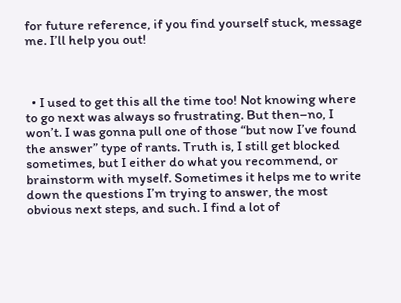for future reference, if you find yourself stuck, message me. I’ll help you out!



  • I used to get this all the time too! Not knowing where to go next was always so frustrating. But then–no, I won’t. I was gonna pull one of those “but now I’ve found the answer” type of rants. Truth is, I still get blocked sometimes, but I either do what you recommend, or brainstorm with myself. Sometimes it helps me to write down the questions I’m trying to answer, the most obvious next steps, and such. I find a lot of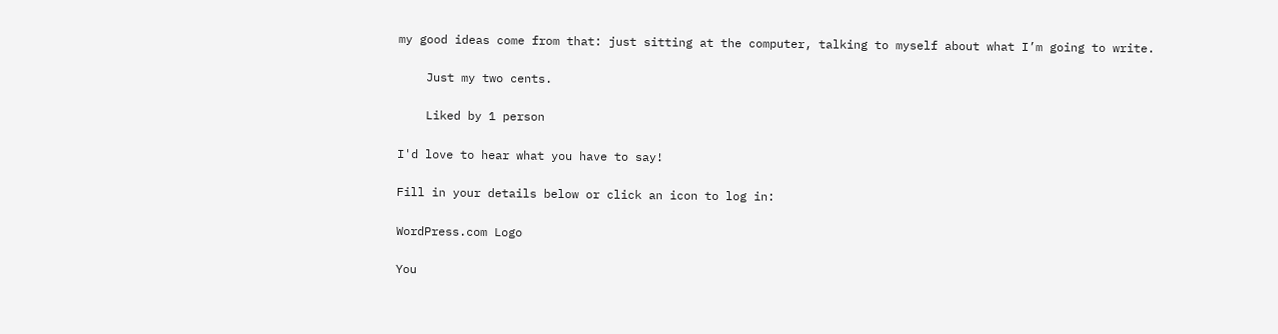my good ideas come from that: just sitting at the computer, talking to myself about what I’m going to write.

    Just my two cents.

    Liked by 1 person

I'd love to hear what you have to say!

Fill in your details below or click an icon to log in:

WordPress.com Logo

You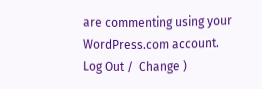are commenting using your WordPress.com account. Log Out /  Change )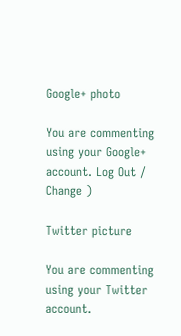Google+ photo

You are commenting using your Google+ account. Log Out /  Change )

Twitter picture

You are commenting using your Twitter account.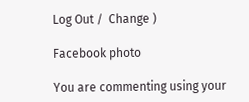Log Out /  Change )

Facebook photo

You are commenting using your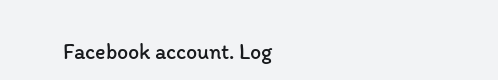Facebook account. Log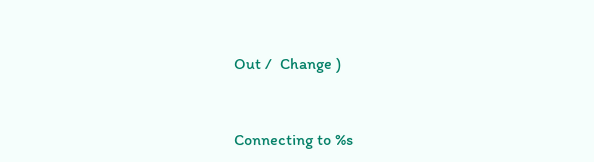Out /  Change )


Connecting to %s